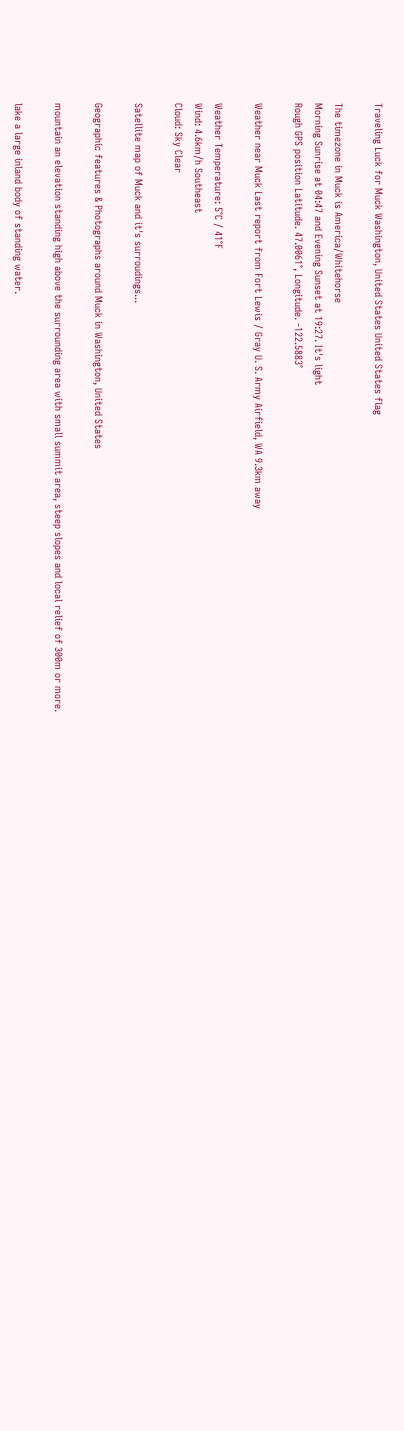Traveling Luck for Muck Washington, United States United States flag

The timezone in Muck is America/Whitehorse
Morning Sunrise at 04:47 and Evening Sunset at 19:27. It's light
Rough GPS position Latitude. 47.0061°, Longitude. -122.5883°

Weather near Muck Last report from Fort Lewis / Gray U. S. Army Airfield, WA 9.3km away

Weather Temperature: 5°C / 41°F
Wind: 4.6km/h Southeast
Cloud: Sky Clear

Satellite map of Muck and it's surroudings...

Geographic features & Photographs around Muck in Washington, United States

mountain an elevation standing high above the surrounding area with small summit area, steep slopes and local relief of 300m or more.

lake a large inland body of standing water.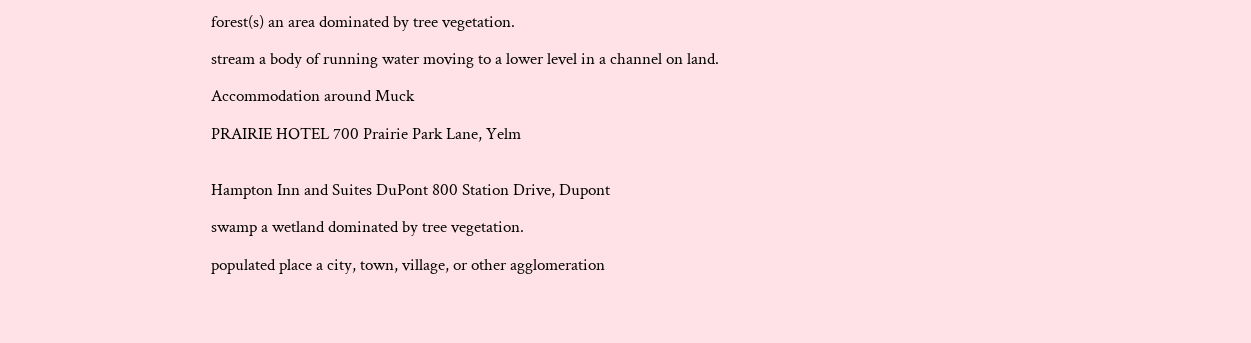forest(s) an area dominated by tree vegetation.

stream a body of running water moving to a lower level in a channel on land.

Accommodation around Muck

PRAIRIE HOTEL 700 Prairie Park Lane, Yelm


Hampton Inn and Suites DuPont 800 Station Drive, Dupont

swamp a wetland dominated by tree vegetation.

populated place a city, town, village, or other agglomeration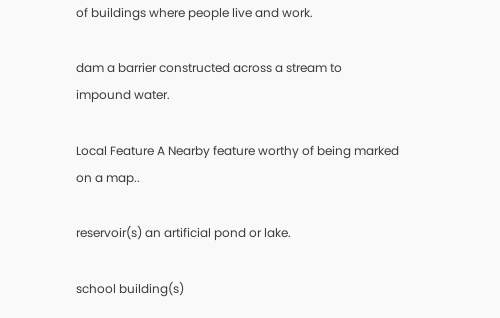of buildings where people live and work.

dam a barrier constructed across a stream to impound water.

Local Feature A Nearby feature worthy of being marked on a map..

reservoir(s) an artificial pond or lake.

school building(s)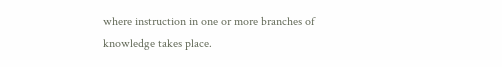where instruction in one or more branches of knowledge takes place.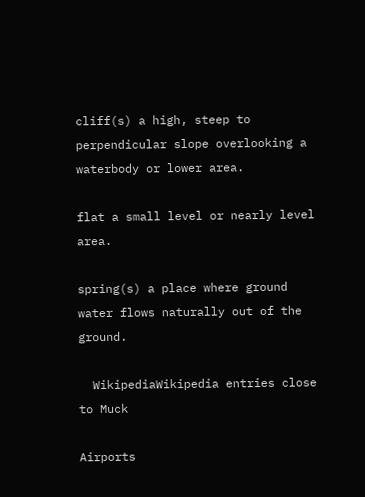cliff(s) a high, steep to perpendicular slope overlooking a waterbody or lower area.

flat a small level or nearly level area.

spring(s) a place where ground water flows naturally out of the ground.

  WikipediaWikipedia entries close to Muck

Airports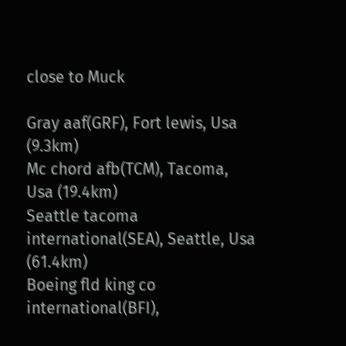close to Muck

Gray aaf(GRF), Fort lewis, Usa (9.3km)
Mc chord afb(TCM), Tacoma, Usa (19.4km)
Seattle tacoma international(SEA), Seattle, Usa (61.4km)
Boeing fld king co international(BFI),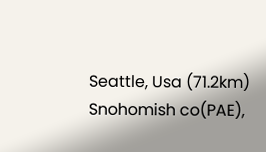Seattle, Usa (71.2km)
Snohomish co(PAE),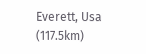Everett, Usa (117.5km)